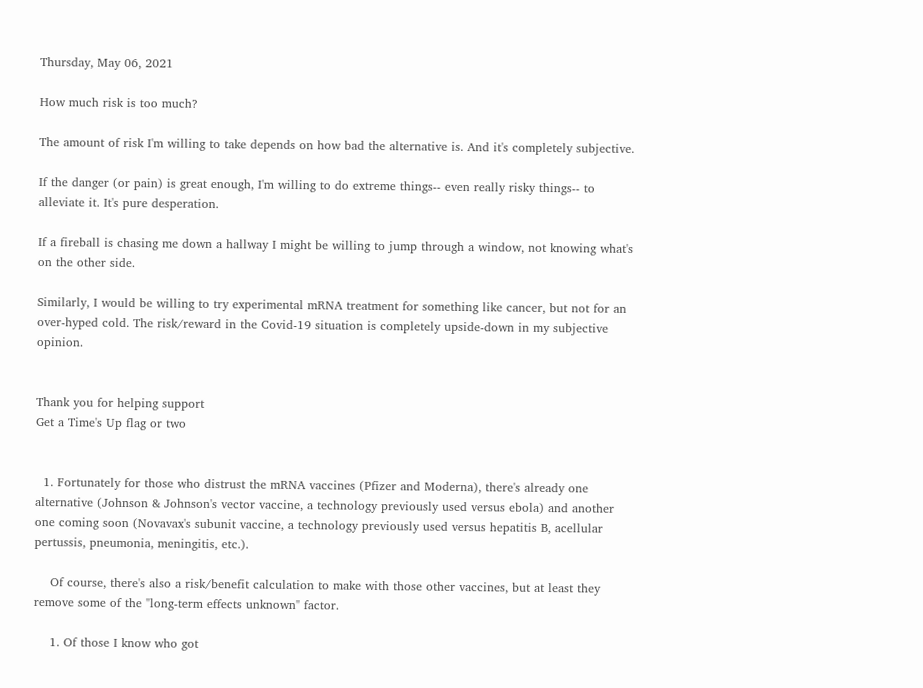Thursday, May 06, 2021

How much risk is too much?

The amount of risk I'm willing to take depends on how bad the alternative is. And it's completely subjective.

If the danger (or pain) is great enough, I'm willing to do extreme things-- even really risky things-- to alleviate it. It's pure desperation.

If a fireball is chasing me down a hallway I might be willing to jump through a window, not knowing what's on the other side.

Similarly, I would be willing to try experimental mRNA treatment for something like cancer, but not for an over-hyped cold. The risk/reward in the Covid-19 situation is completely upside-down in my subjective opinion.


Thank you for helping support
Get a Time's Up flag or two


  1. Fortunately for those who distrust the mRNA vaccines (Pfizer and Moderna), there's already one alternative (Johnson & Johnson's vector vaccine, a technology previously used versus ebola) and another one coming soon (Novavax's subunit vaccine, a technology previously used versus hepatitis B, acellular pertussis, pneumonia, meningitis, etc.).

    Of course, there's also a risk/benefit calculation to make with those other vaccines, but at least they remove some of the "long-term effects unknown" factor.

    1. Of those I know who got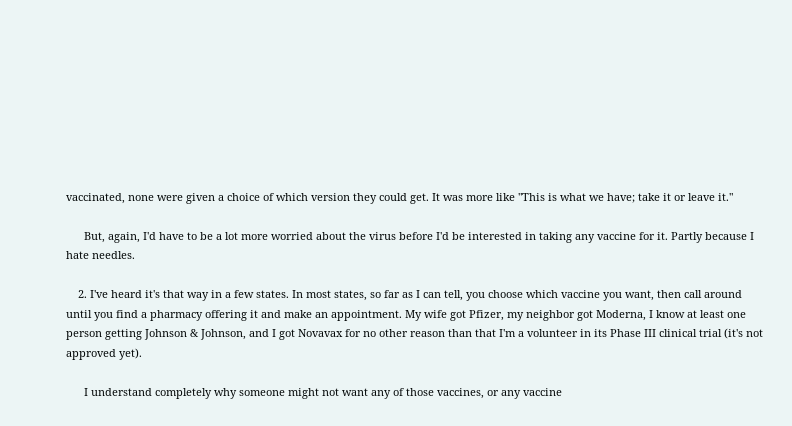vaccinated, none were given a choice of which version they could get. It was more like "This is what we have; take it or leave it."

      But, again, I'd have to be a lot more worried about the virus before I'd be interested in taking any vaccine for it. Partly because I hate needles.

    2. I've heard it's that way in a few states. In most states, so far as I can tell, you choose which vaccine you want, then call around until you find a pharmacy offering it and make an appointment. My wife got Pfizer, my neighbor got Moderna, I know at least one person getting Johnson & Johnson, and I got Novavax for no other reason than that I'm a volunteer in its Phase III clinical trial (it's not approved yet).

      I understand completely why someone might not want any of those vaccines, or any vaccine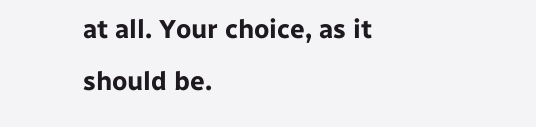at all. Your choice, as it should be.